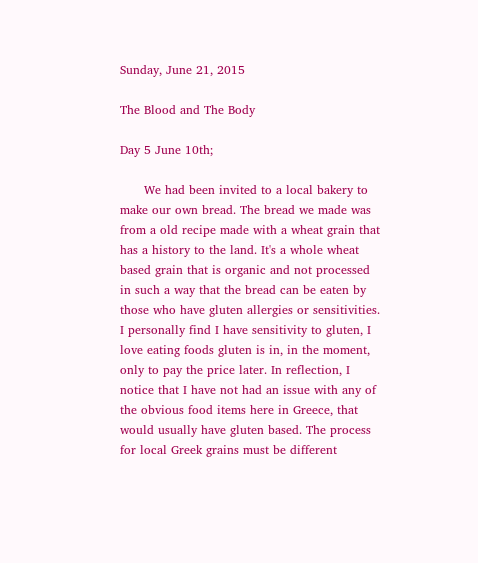Sunday, June 21, 2015

The Blood and The Body

Day 5 June 10th;

      We had been invited to a local bakery to make our own bread. The bread we made was from a old recipe made with a wheat grain that has a history to the land. It's a whole wheat based grain that is organic and not processed in such a way that the bread can be eaten by those who have gluten allergies or sensitivities. I personally find I have sensitivity to gluten, I love eating foods gluten is in, in the moment, only to pay the price later. In reflection, I notice that I have not had an issue with any of the obvious food items here in Greece, that would usually have gluten based. The process for local Greek grains must be different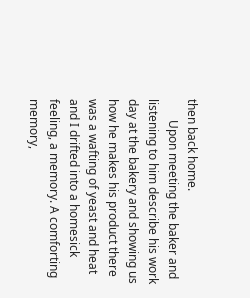then back home.
       Upon meeting the baker and listening to him describe his work day at the bakery and showing us how he makes his product there was a wafting of yeast and heat and I drifted into a homesick feeling, a memory. A comforting memory,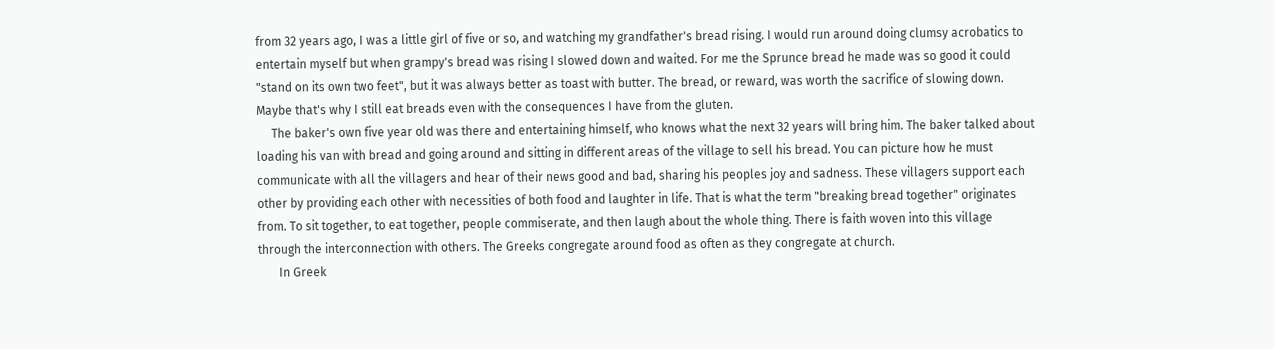from 32 years ago, I was a little girl of five or so, and watching my grandfather's bread rising. I would run around doing clumsy acrobatics to entertain myself but when grampy's bread was rising I slowed down and waited. For me the Sprunce bread he made was so good it could "stand on its own two feet", but it was always better as toast with butter. The bread, or reward, was worth the sacrifice of slowing down. Maybe that's why I still eat breads even with the consequences I have from the gluten.
     The baker's own five year old was there and entertaining himself, who knows what the next 32 years will bring him. The baker talked about loading his van with bread and going around and sitting in different areas of the village to sell his bread. You can picture how he must communicate with all the villagers and hear of their news good and bad, sharing his peoples joy and sadness. These villagers support each other by providing each other with necessities of both food and laughter in life. That is what the term "breaking bread together" originates from. To sit together, to eat together, people commiserate, and then laugh about the whole thing. There is faith woven into this village through the interconnection with others. The Greeks congregate around food as often as they congregate at church.
       In Greek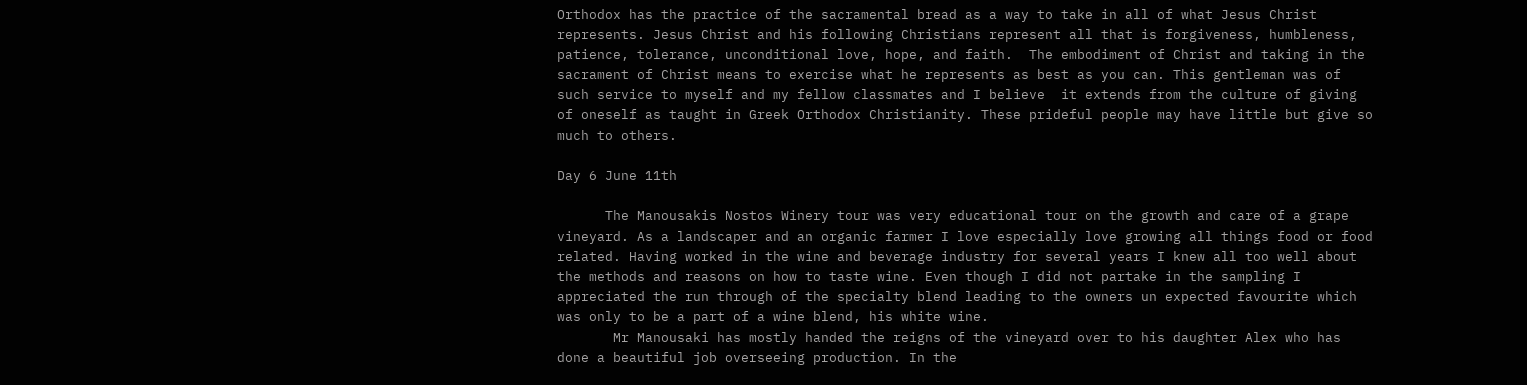Orthodox has the practice of the sacramental bread as a way to take in all of what Jesus Christ represents. Jesus Christ and his following Christians represent all that is forgiveness, humbleness, patience, tolerance, unconditional love, hope, and faith.  The embodiment of Christ and taking in the sacrament of Christ means to exercise what he represents as best as you can. This gentleman was of such service to myself and my fellow classmates and I believe  it extends from the culture of giving of oneself as taught in Greek Orthodox Christianity. These prideful people may have little but give so much to others.

Day 6 June 11th

      The Manousakis Nostos Winery tour was very educational tour on the growth and care of a grape vineyard. As a landscaper and an organic farmer I love especially love growing all things food or food related. Having worked in the wine and beverage industry for several years I knew all too well about the methods and reasons on how to taste wine. Even though I did not partake in the sampling I appreciated the run through of the specialty blend leading to the owners un expected favourite which was only to be a part of a wine blend, his white wine.
       Mr Manousaki has mostly handed the reigns of the vineyard over to his daughter Alex who has done a beautiful job overseeing production. In the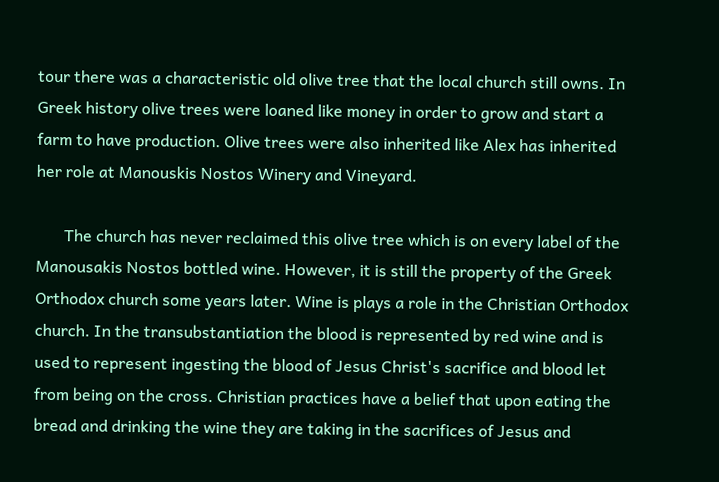tour there was a characteristic old olive tree that the local church still owns. In Greek history olive trees were loaned like money in order to grow and start a farm to have production. Olive trees were also inherited like Alex has inherited her role at Manouskis Nostos Winery and Vineyard.

       The church has never reclaimed this olive tree which is on every label of the Manousakis Nostos bottled wine. However, it is still the property of the Greek Orthodox church some years later. Wine is plays a role in the Christian Orthodox church. In the transubstantiation the blood is represented by red wine and is used to represent ingesting the blood of Jesus Christ's sacrifice and blood let from being on the cross. Christian practices have a belief that upon eating the bread and drinking the wine they are taking in the sacrifices of Jesus and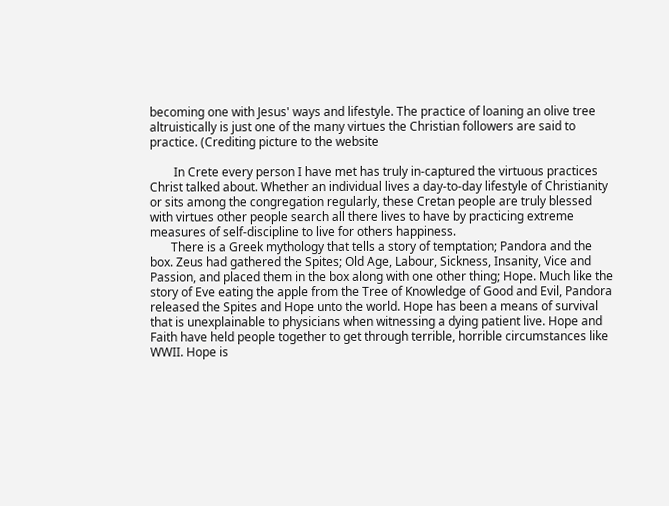becoming one with Jesus' ways and lifestyle. The practice of loaning an olive tree altruistically is just one of the many virtues the Christian followers are said to practice. (Crediting picture to the website

        In Crete every person I have met has truly in-captured the virtuous practices Christ talked about. Whether an individual lives a day-to-day lifestyle of Christianity or sits among the congregation regularly, these Cretan people are truly blessed with virtues other people search all there lives to have by practicing extreme measures of self-discipline to live for others happiness.
       There is a Greek mythology that tells a story of temptation; Pandora and the box. Zeus had gathered the Spites; Old Age, Labour, Sickness, Insanity, Vice and Passion, and placed them in the box along with one other thing; Hope. Much like the story of Eve eating the apple from the Tree of Knowledge of Good and Evil, Pandora released the Spites and Hope unto the world. Hope has been a means of survival that is unexplainable to physicians when witnessing a dying patient live. Hope and Faith have held people together to get through terrible, horrible circumstances like WWII. Hope is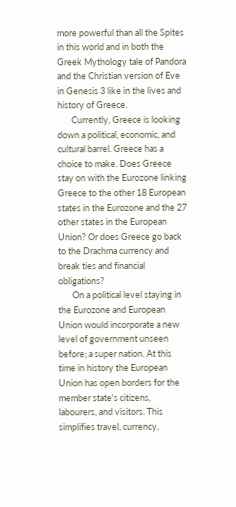more powerful than all the Spites in this world and in both the Greek Mythology tale of Pandora and the Christian version of Eve in Genesis 3 like in the lives and history of Greece.
       Currently, Greece is looking down a political, economic, and cultural barrel. Greece has a choice to make. Does Greece stay on with the Eurozone linking Greece to the other 18 European states in the Eurozone and the 27 other states in the European Union? Or does Greece go back to the Drachma currency and break ties and financial obligations?
       On a political level staying in the Eurozone and European Union would incorporate a new level of government unseen before; a super nation. At this time in history the European Union has open borders for the member state's citizens, labourers, and visitors. This simplifies travel, currency,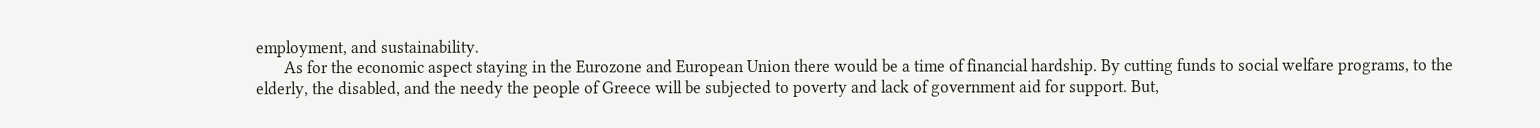employment, and sustainability.
       As for the economic aspect staying in the Eurozone and European Union there would be a time of financial hardship. By cutting funds to social welfare programs, to the elderly, the disabled, and the needy the people of Greece will be subjected to poverty and lack of government aid for support. But,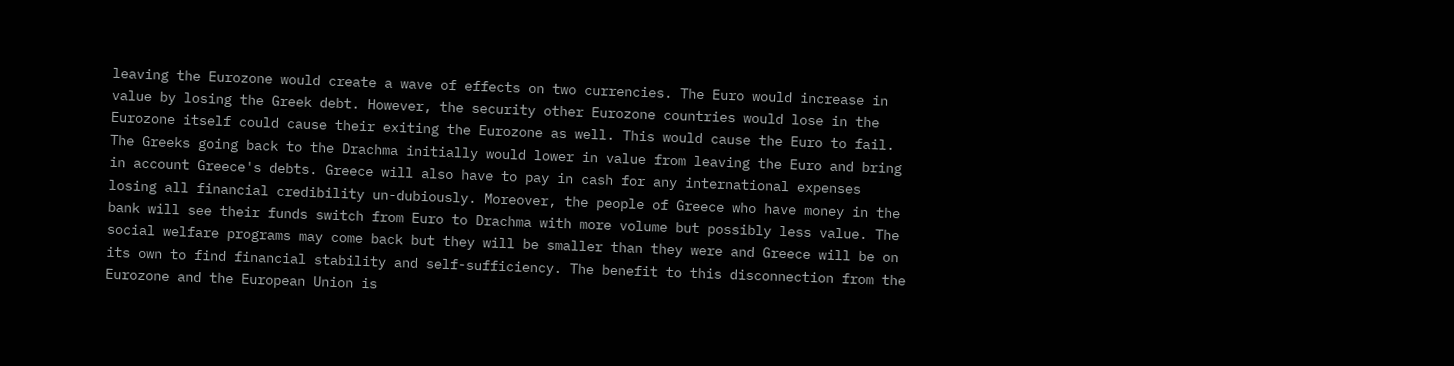leaving the Eurozone would create a wave of effects on two currencies. The Euro would increase in value by losing the Greek debt. However, the security other Eurozone countries would lose in the Eurozone itself could cause their exiting the Eurozone as well. This would cause the Euro to fail. The Greeks going back to the Drachma initially would lower in value from leaving the Euro and bring in account Greece's debts. Greece will also have to pay in cash for any international expenses losing all financial credibility un-dubiously. Moreover, the people of Greece who have money in the bank will see their funds switch from Euro to Drachma with more volume but possibly less value. The social welfare programs may come back but they will be smaller than they were and Greece will be on its own to find financial stability and self-sufficiency. The benefit to this disconnection from the Eurozone and the European Union is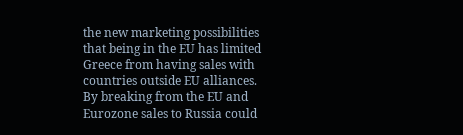the new marketing possibilities that being in the EU has limited Greece from having sales with countries outside EU alliances. By breaking from the EU and Eurozone sales to Russia could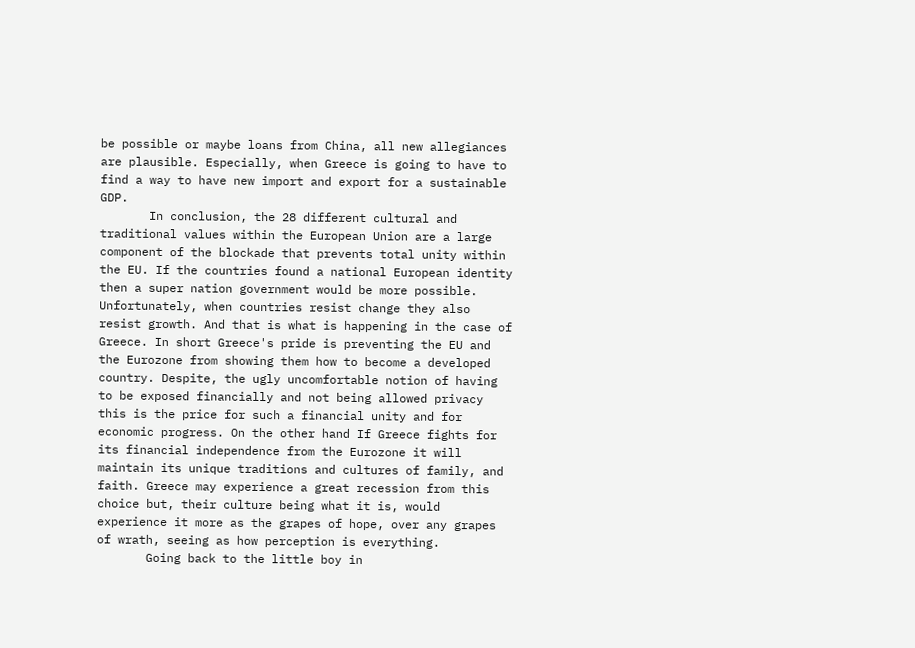be possible or maybe loans from China, all new allegiances are plausible. Especially, when Greece is going to have to find a way to have new import and export for a sustainable GDP.
       In conclusion, the 28 different cultural and traditional values within the European Union are a large component of the blockade that prevents total unity within the EU. If the countries found a national European identity then a super nation government would be more possible. Unfortunately, when countries resist change they also resist growth. And that is what is happening in the case of Greece. In short Greece's pride is preventing the EU and the Eurozone from showing them how to become a developed country. Despite, the ugly uncomfortable notion of having to be exposed financially and not being allowed privacy this is the price for such a financial unity and for economic progress. On the other hand If Greece fights for its financial independence from the Eurozone it will maintain its unique traditions and cultures of family, and faith. Greece may experience a great recession from this choice but, their culture being what it is, would experience it more as the grapes of hope, over any grapes of wrath, seeing as how perception is everything.
       Going back to the little boy in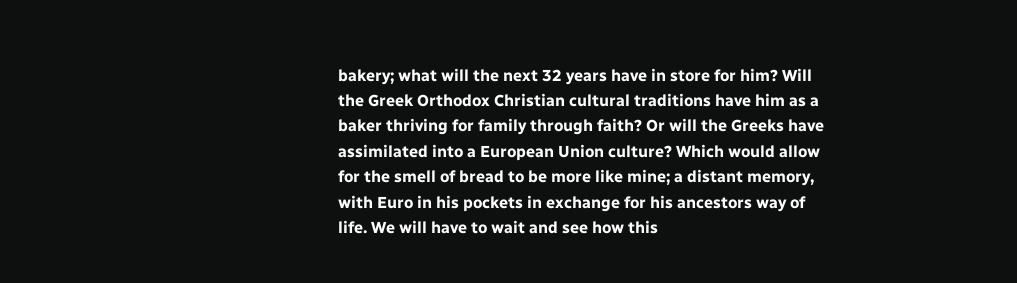bakery; what will the next 32 years have in store for him? Will the Greek Orthodox Christian cultural traditions have him as a baker thriving for family through faith? Or will the Greeks have assimilated into a European Union culture? Which would allow for the smell of bread to be more like mine; a distant memory, with Euro in his pockets in exchange for his ancestors way of life. We will have to wait and see how this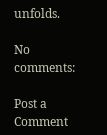unfolds.

No comments:

Post a Comment